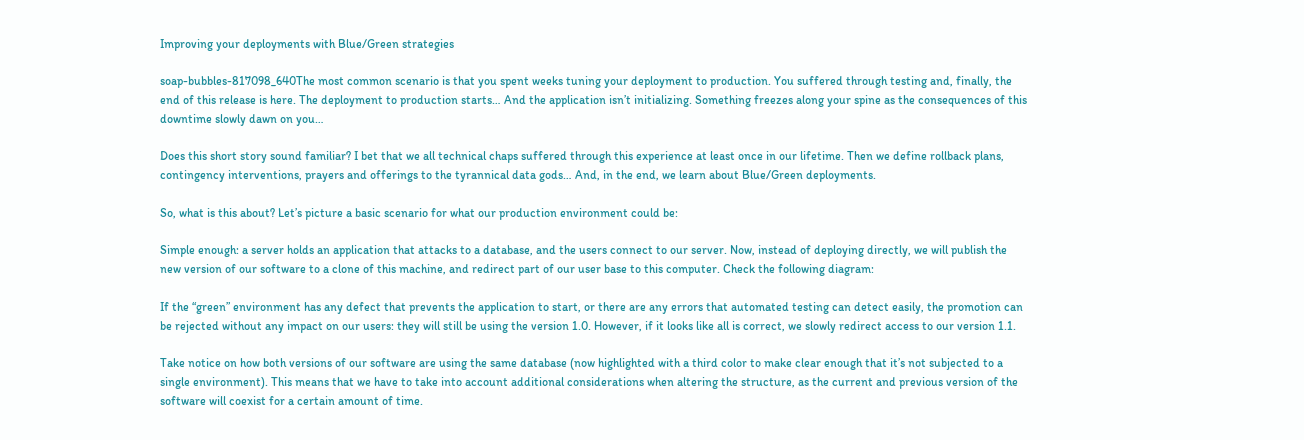Improving your deployments with Blue/Green strategies

soap-bubbles-817098_640The most common scenario is that you spent weeks tuning your deployment to production. You suffered through testing and, finally, the end of this release is here. The deployment to production starts… And the application isn’t initializing. Something freezes along your spine as the consequences of this downtime slowly dawn on you…

Does this short story sound familiar? I bet that we all technical chaps suffered through this experience at least once in our lifetime. Then we define rollback plans, contingency interventions, prayers and offerings to the tyrannical data gods… And, in the end, we learn about Blue/Green deployments.

So, what is this about? Let’s picture a basic scenario for what our production environment could be:

Simple enough: a server holds an application that attacks to a database, and the users connect to our server. Now, instead of deploying directly, we will publish the new version of our software to a clone of this machine, and redirect part of our user base to this computer. Check the following diagram:

If the “green” environment has any defect that prevents the application to start, or there are any errors that automated testing can detect easily, the promotion can be rejected without any impact on our users: they will still be using the version 1.0. However, if it looks like all is correct, we slowly redirect access to our version 1.1.

Take notice on how both versions of our software are using the same database (now highlighted with a third color to make clear enough that it’s not subjected to a single environment). This means that we have to take into account additional considerations when altering the structure, as the current and previous version of the software will coexist for a certain amount of time.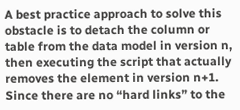A best practice approach to solve this obstacle is to detach the column or table from the data model in version n, then executing the script that actually removes the element in version n+1. Since there are no “hard links” to the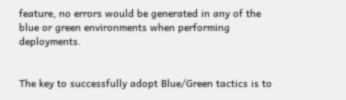feature, no errors would be generated in any of the blue or green environments when performing deployments.


The key to successfully adopt Blue/Green tactics is to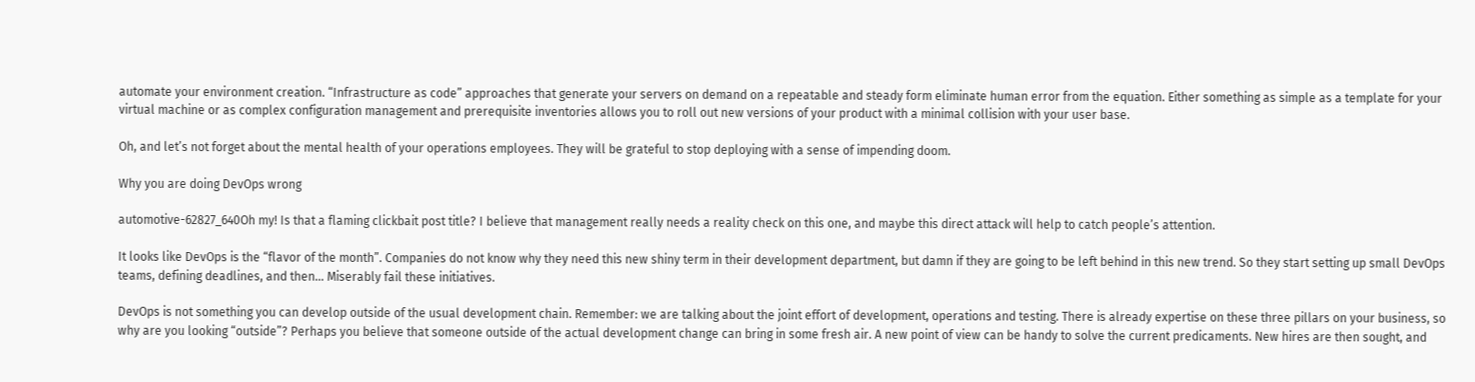automate your environment creation. “Infrastructure as code” approaches that generate your servers on demand on a repeatable and steady form eliminate human error from the equation. Either something as simple as a template for your virtual machine or as complex configuration management and prerequisite inventories allows you to roll out new versions of your product with a minimal collision with your user base.

Oh, and let’s not forget about the mental health of your operations employees. They will be grateful to stop deploying with a sense of impending doom.

Why you are doing DevOps wrong

automotive-62827_640Oh my! Is that a flaming clickbait post title? I believe that management really needs a reality check on this one, and maybe this direct attack will help to catch people’s attention.

It looks like DevOps is the “flavor of the month”. Companies do not know why they need this new shiny term in their development department, but damn if they are going to be left behind in this new trend. So they start setting up small DevOps teams, defining deadlines, and then… Miserably fail these initiatives.

DevOps is not something you can develop outside of the usual development chain. Remember: we are talking about the joint effort of development, operations and testing. There is already expertise on these three pillars on your business, so why are you looking “outside”? Perhaps you believe that someone outside of the actual development change can bring in some fresh air. A new point of view can be handy to solve the current predicaments. New hires are then sought, and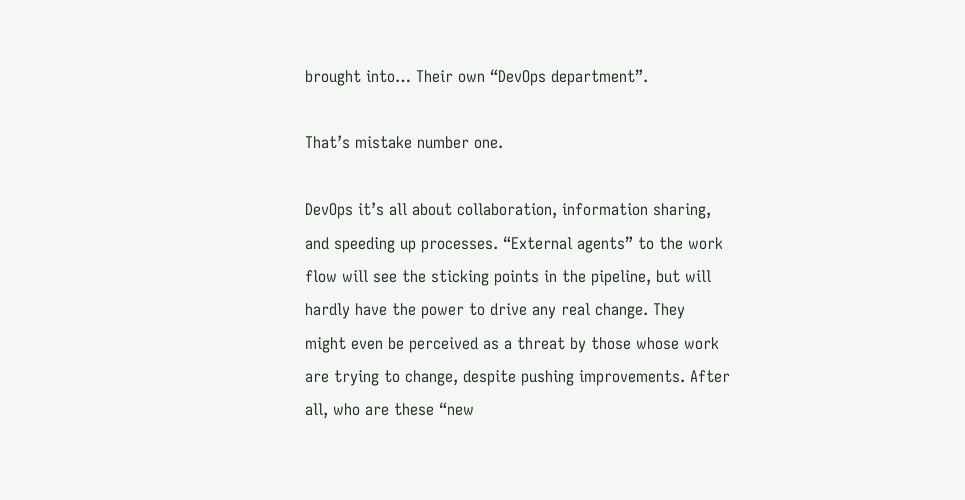brought into… Their own “DevOps department”.

That’s mistake number one.

DevOps it’s all about collaboration, information sharing, and speeding up processes. “External agents” to the work flow will see the sticking points in the pipeline, but will hardly have the power to drive any real change. They might even be perceived as a threat by those whose work are trying to change, despite pushing improvements. After all, who are these “new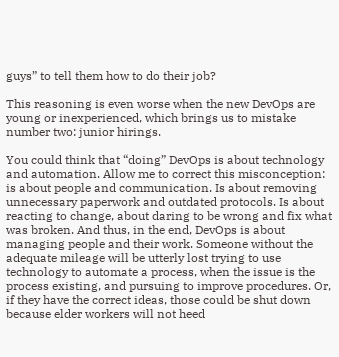guys” to tell them how to do their job?

This reasoning is even worse when the new DevOps are young or inexperienced, which brings us to mistake number two: junior hirings.

You could think that “doing” DevOps is about technology and automation. Allow me to correct this misconception: is about people and communication. Is about removing unnecessary paperwork and outdated protocols. Is about reacting to change, about daring to be wrong and fix what was broken. And thus, in the end, DevOps is about managing people and their work. Someone without the adequate mileage will be utterly lost trying to use technology to automate a process, when the issue is the process existing, and pursuing to improve procedures. Or, if they have the correct ideas, those could be shut down because elder workers will not heed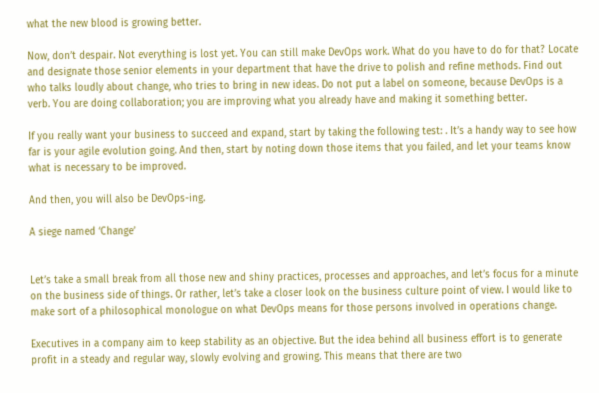what the new blood is growing better.

Now, don’t despair. Not everything is lost yet. You can still make DevOps work. What do you have to do for that? Locate and designate those senior elements in your department that have the drive to polish and refine methods. Find out who talks loudly about change, who tries to bring in new ideas. Do not put a label on someone, because DevOps is a verb. You are doing collaboration; you are improving what you already have and making it something better.

If you really want your business to succeed and expand, start by taking the following test: . It’s a handy way to see how far is your agile evolution going. And then, start by noting down those items that you failed, and let your teams know what is necessary to be improved.

And then, you will also be DevOps-ing.

A siege named ‘Change’


Let’s take a small break from all those new and shiny practices, processes and approaches, and let’s focus for a minute on the business side of things. Or rather, let’s take a closer look on the business culture point of view. I would like to make sort of a philosophical monologue on what DevOps means for those persons involved in operations change.

Executives in a company aim to keep stability as an objective. But the idea behind all business effort is to generate profit in a steady and regular way, slowly evolving and growing. This means that there are two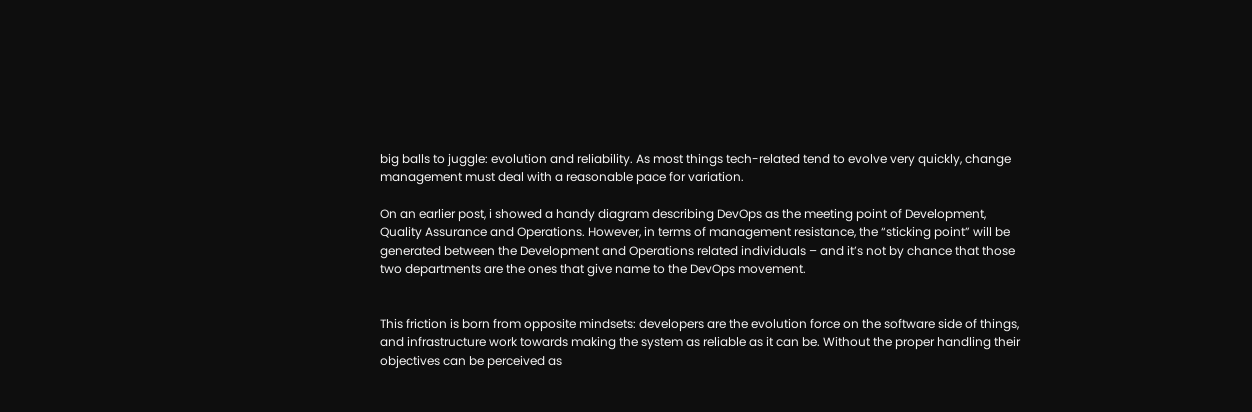big balls to juggle: evolution and reliability. As most things tech-related tend to evolve very quickly, change management must deal with a reasonable pace for variation.

On an earlier post, i showed a handy diagram describing DevOps as the meeting point of Development, Quality Assurance and Operations. However, in terms of management resistance, the “sticking point” will be generated between the Development and Operations related individuals – and it’s not by chance that those two departments are the ones that give name to the DevOps movement.


This friction is born from opposite mindsets: developers are the evolution force on the software side of things, and infrastructure work towards making the system as reliable as it can be. Without the proper handling their objectives can be perceived as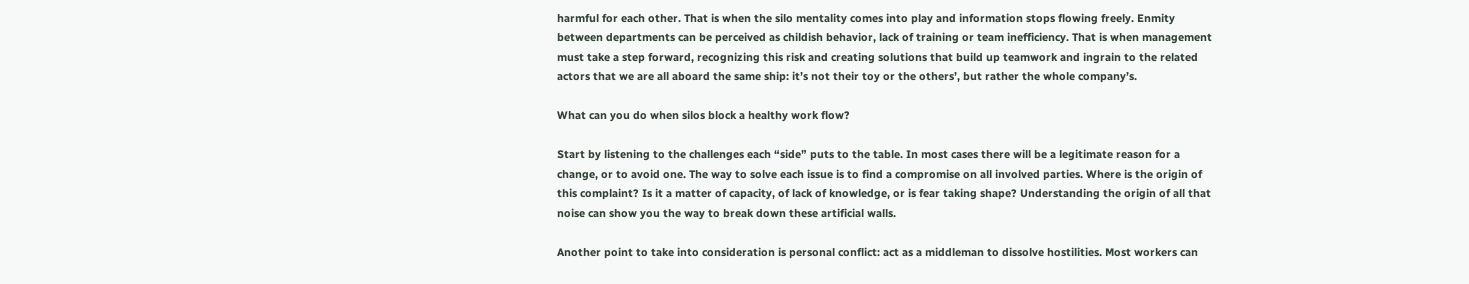harmful for each other. That is when the silo mentality comes into play and information stops flowing freely. Enmity between departments can be perceived as childish behavior, lack of training or team inefficiency. That is when management must take a step forward, recognizing this risk and creating solutions that build up teamwork and ingrain to the related actors that we are all aboard the same ship: it’s not their toy or the others’, but rather the whole company’s.

What can you do when silos block a healthy work flow?

Start by listening to the challenges each “side” puts to the table. In most cases there will be a legitimate reason for a change, or to avoid one. The way to solve each issue is to find a compromise on all involved parties. Where is the origin of this complaint? Is it a matter of capacity, of lack of knowledge, or is fear taking shape? Understanding the origin of all that noise can show you the way to break down these artificial walls.

Another point to take into consideration is personal conflict: act as a middleman to dissolve hostilities. Most workers can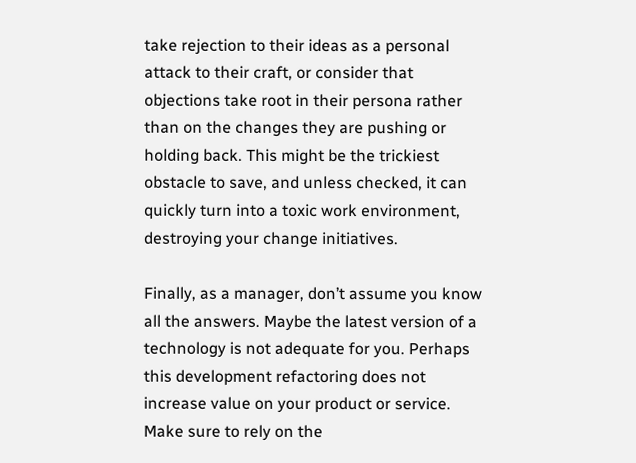take rejection to their ideas as a personal attack to their craft, or consider that objections take root in their persona rather than on the changes they are pushing or holding back. This might be the trickiest obstacle to save, and unless checked, it can quickly turn into a toxic work environment, destroying your change initiatives.

Finally, as a manager, don’t assume you know all the answers. Maybe the latest version of a technology is not adequate for you. Perhaps this development refactoring does not increase value on your product or service. Make sure to rely on the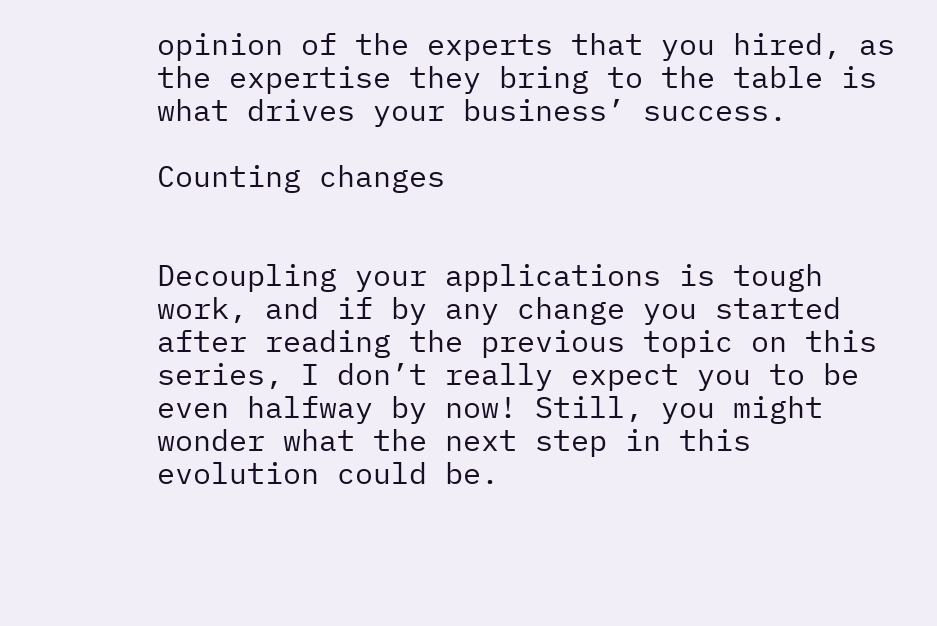opinion of the experts that you hired, as the expertise they bring to the table is what drives your business’ success.

Counting changes


Decoupling your applications is tough work, and if by any change you started after reading the previous topic on this series, I don’t really expect you to be even halfway by now! Still, you might wonder what the next step in this evolution could be.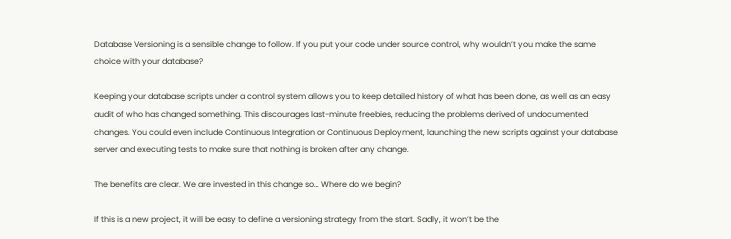Database Versioning is a sensible change to follow. If you put your code under source control, why wouldn’t you make the same choice with your database?

Keeping your database scripts under a control system allows you to keep detailed history of what has been done, as well as an easy audit of who has changed something. This discourages last-minute freebies, reducing the problems derived of undocumented changes. You could even include Continuous Integration or Continuous Deployment, launching the new scripts against your database server and executing tests to make sure that nothing is broken after any change.

The benefits are clear. We are invested in this change so… Where do we begin?

If this is a new project, it will be easy to define a versioning strategy from the start. Sadly, it won’t be the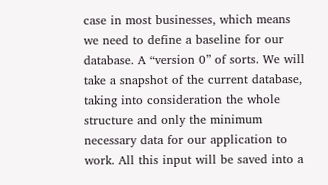case in most businesses, which means we need to define a baseline for our database. A “version 0” of sorts. We will take a snapshot of the current database, taking into consideration the whole structure and only the minimum necessary data for our application to work. All this input will be saved into a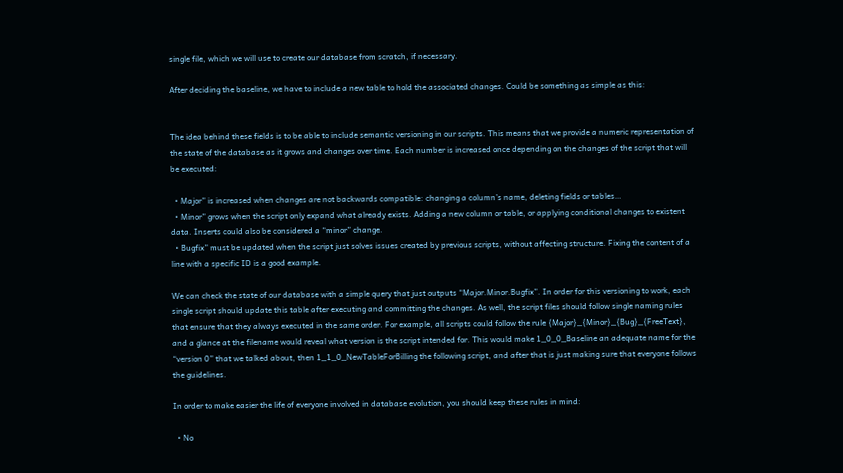single file, which we will use to create our database from scratch, if necessary.

After deciding the baseline, we have to include a new table to hold the associated changes. Could be something as simple as this:


The idea behind these fields is to be able to include semantic versioning in our scripts. This means that we provide a numeric representation of the state of the database as it grows and changes over time. Each number is increased once depending on the changes of the script that will be executed:

  • Major” is increased when changes are not backwards compatible: changing a column’s name, deleting fields or tables…
  • Minor” grows when the script only expand what already exists. Adding a new column or table, or applying conditional changes to existent data. Inserts could also be considered a “minor” change.
  • Bugfix” must be updated when the script just solves issues created by previous scripts, without affecting structure. Fixing the content of a line with a specific ID is a good example.

We can check the state of our database with a simple query that just outputs “Major.Minor.Bugfix”. In order for this versioning to work, each single script should update this table after executing and committing the changes. As well, the script files should follow single naming rules that ensure that they always executed in the same order. For example, all scripts could follow the rule {Major}_{Minor}_{Bug}_{FreeText}, and a glance at the filename would reveal what version is the script intended for. This would make 1_0_0_Baseline an adequate name for the “version 0” that we talked about, then 1_1_0_NewTableForBilling the following script, and after that is just making sure that everyone follows the guidelines.

In order to make easier the life of everyone involved in database evolution, you should keep these rules in mind:

  • No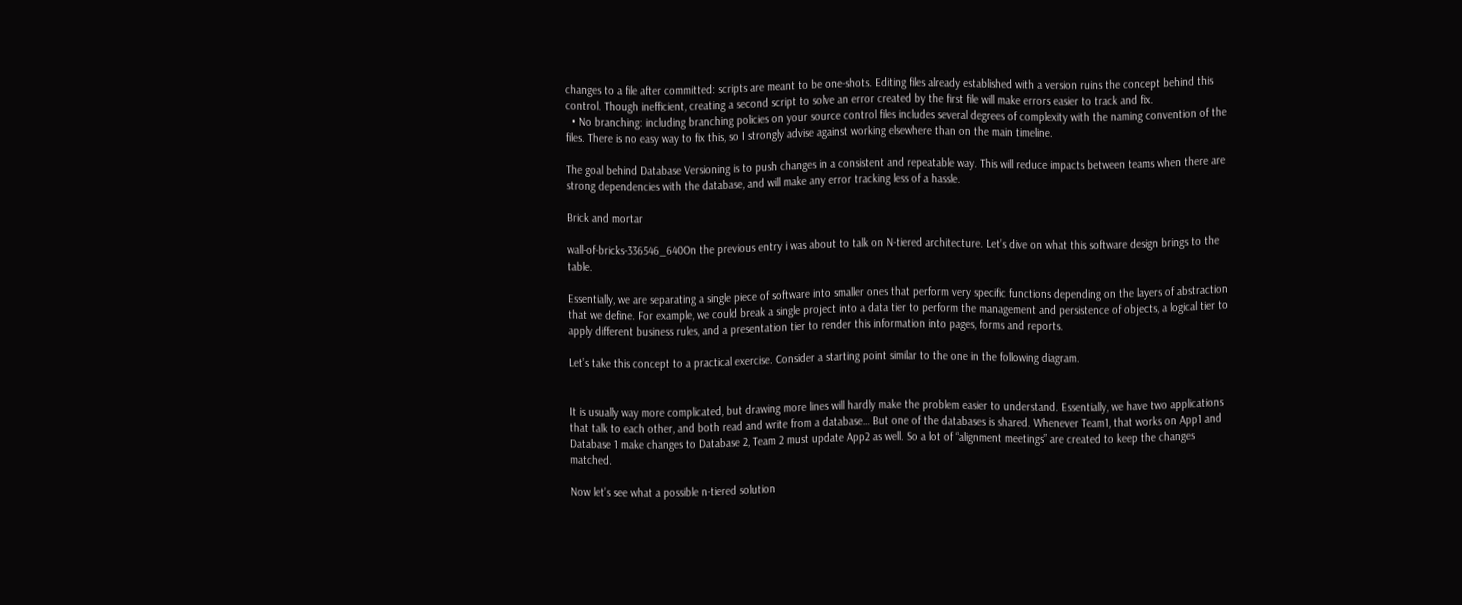changes to a file after committed: scripts are meant to be one-shots. Editing files already established with a version ruins the concept behind this control. Though inefficient, creating a second script to solve an error created by the first file will make errors easier to track and fix.
  • No branching: including branching policies on your source control files includes several degrees of complexity with the naming convention of the files. There is no easy way to fix this, so I strongly advise against working elsewhere than on the main timeline.

The goal behind Database Versioning is to push changes in a consistent and repeatable way. This will reduce impacts between teams when there are strong dependencies with the database, and will make any error tracking less of a hassle.

Brick and mortar

wall-of-bricks-336546_640On the previous entry i was about to talk on N-tiered architecture. Let’s dive on what this software design brings to the table.

Essentially, we are separating a single piece of software into smaller ones that perform very specific functions depending on the layers of abstraction that we define. For example, we could break a single project into a data tier to perform the management and persistence of objects, a logical tier to apply different business rules, and a presentation tier to render this information into pages, forms and reports.

Let’s take this concept to a practical exercise. Consider a starting point similar to the one in the following diagram.


It is usually way more complicated, but drawing more lines will hardly make the problem easier to understand. Essentially, we have two applications that talk to each other, and both read and write from a database… But one of the databases is shared. Whenever Team1, that works on App1 and Database 1 make changes to Database 2, Team 2 must update App2 as well. So a lot of “alignment meetings” are created to keep the changes matched.

Now let’s see what a possible n-tiered solution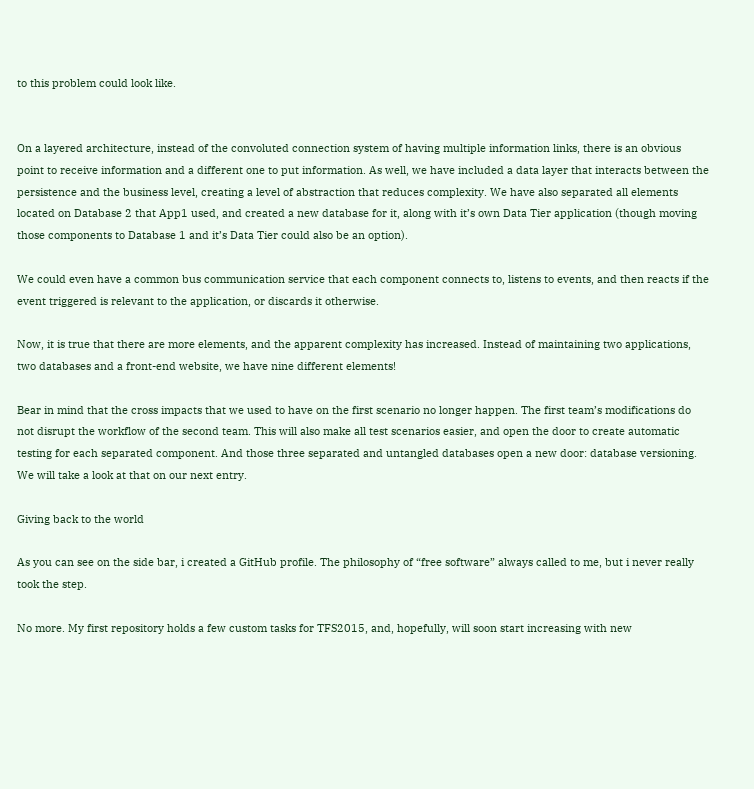to this problem could look like.


On a layered architecture, instead of the convoluted connection system of having multiple information links, there is an obvious point to receive information and a different one to put information. As well, we have included a data layer that interacts between the persistence and the business level, creating a level of abstraction that reduces complexity. We have also separated all elements located on Database 2 that App1 used, and created a new database for it, along with it’s own Data Tier application (though moving those components to Database 1 and it’s Data Tier could also be an option).

We could even have a common bus communication service that each component connects to, listens to events, and then reacts if the event triggered is relevant to the application, or discards it otherwise.

Now, it is true that there are more elements, and the apparent complexity has increased. Instead of maintaining two applications, two databases and a front-end website, we have nine different elements!

Bear in mind that the cross impacts that we used to have on the first scenario no longer happen. The first team’s modifications do not disrupt the workflow of the second team. This will also make all test scenarios easier, and open the door to create automatic testing for each separated component. And those three separated and untangled databases open a new door: database versioning. We will take a look at that on our next entry.

Giving back to the world

As you can see on the side bar, i created a GitHub profile. The philosophy of “free software” always called to me, but i never really took the step.

No more. My first repository holds a few custom tasks for TFS2015, and, hopefully, will soon start increasing with new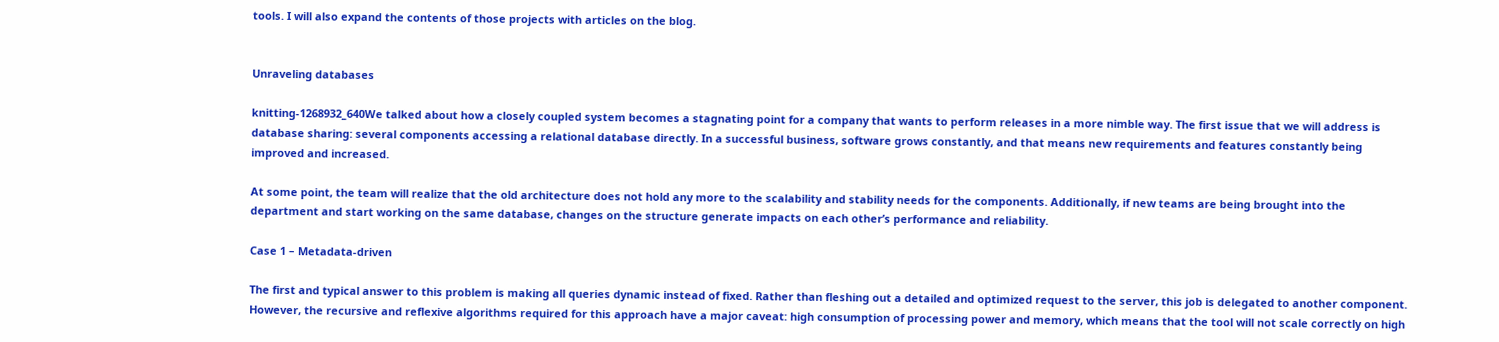tools. I will also expand the contents of those projects with articles on the blog.


Unraveling databases

knitting-1268932_640We talked about how a closely coupled system becomes a stagnating point for a company that wants to perform releases in a more nimble way. The first issue that we will address is database sharing: several components accessing a relational database directly. In a successful business, software grows constantly, and that means new requirements and features constantly being improved and increased.

At some point, the team will realize that the old architecture does not hold any more to the scalability and stability needs for the components. Additionally, if new teams are being brought into the department and start working on the same database, changes on the structure generate impacts on each other’s performance and reliability.

Case 1 – Metadata-driven

The first and typical answer to this problem is making all queries dynamic instead of fixed. Rather than fleshing out a detailed and optimized request to the server, this job is delegated to another component. However, the recursive and reflexive algorithms required for this approach have a major caveat: high consumption of processing power and memory, which means that the tool will not scale correctly on high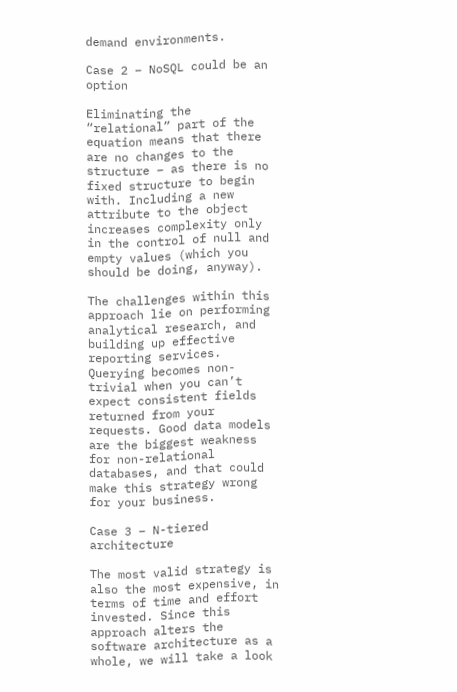demand environments.

Case 2 – NoSQL could be an option

Eliminating the “relational” part of the equation means that there are no changes to the structure – as there is no fixed structure to begin with. Including a new attribute to the object increases complexity only in the control of null and empty values (which you should be doing, anyway).

The challenges within this approach lie on performing analytical research, and building up effective reporting services. Querying becomes non-trivial when you can’t expect consistent fields returned from your requests. Good data models are the biggest weakness for non-relational databases, and that could make this strategy wrong for your business.

Case 3 – N-tiered architecture

The most valid strategy is also the most expensive, in terms of time and effort invested. Since this approach alters the software architecture as a whole, we will take a look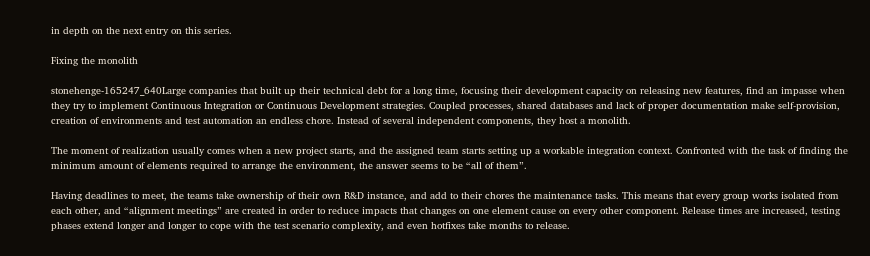in depth on the next entry on this series.

Fixing the monolith

stonehenge-165247_640Large companies that built up their technical debt for a long time, focusing their development capacity on releasing new features, find an impasse when they try to implement Continuous Integration or Continuous Development strategies. Coupled processes, shared databases and lack of proper documentation make self-provision, creation of environments and test automation an endless chore. Instead of several independent components, they host a monolith.

The moment of realization usually comes when a new project starts, and the assigned team starts setting up a workable integration context. Confronted with the task of finding the minimum amount of elements required to arrange the environment, the answer seems to be “all of them”.

Having deadlines to meet, the teams take ownership of their own R&D instance, and add to their chores the maintenance tasks. This means that every group works isolated from each other, and “alignment meetings” are created in order to reduce impacts that changes on one element cause on every other component. Release times are increased, testing phases extend longer and longer to cope with the test scenario complexity, and even hotfixes take months to release.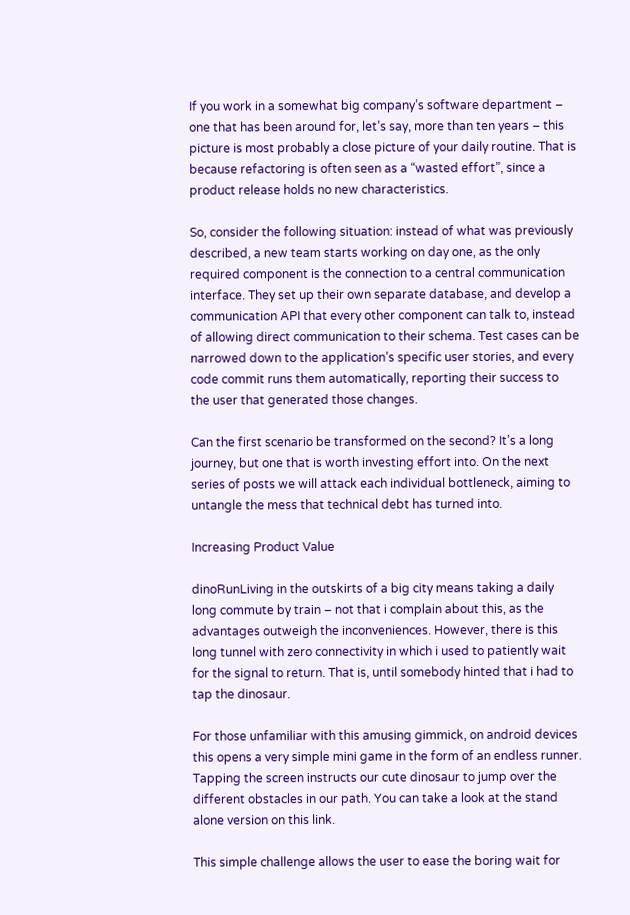If you work in a somewhat big company’s software department – one that has been around for, let’s say, more than ten years – this picture is most probably a close picture of your daily routine. That is because refactoring is often seen as a “wasted effort”, since a product release holds no new characteristics.

So, consider the following situation: instead of what was previously described, a new team starts working on day one, as the only required component is the connection to a central communication interface. They set up their own separate database, and develop a communication API that every other component can talk to, instead of allowing direct communication to their schema. Test cases can be narrowed down to the application’s specific user stories, and every code commit runs them automatically, reporting their success to the user that generated those changes.

Can the first scenario be transformed on the second? It’s a long journey, but one that is worth investing effort into. On the next series of posts we will attack each individual bottleneck, aiming to untangle the mess that technical debt has turned into.

Increasing Product Value

dinoRunLiving in the outskirts of a big city means taking a daily long commute by train – not that i complain about this, as the advantages outweigh the inconveniences. However, there is this long tunnel with zero connectivity in which i used to patiently wait for the signal to return. That is, until somebody hinted that i had to tap the dinosaur.

For those unfamiliar with this amusing gimmick, on android devices this opens a very simple mini game in the form of an endless runner. Tapping the screen instructs our cute dinosaur to jump over the different obstacles in our path. You can take a look at the stand alone version on this link.

This simple challenge allows the user to ease the boring wait for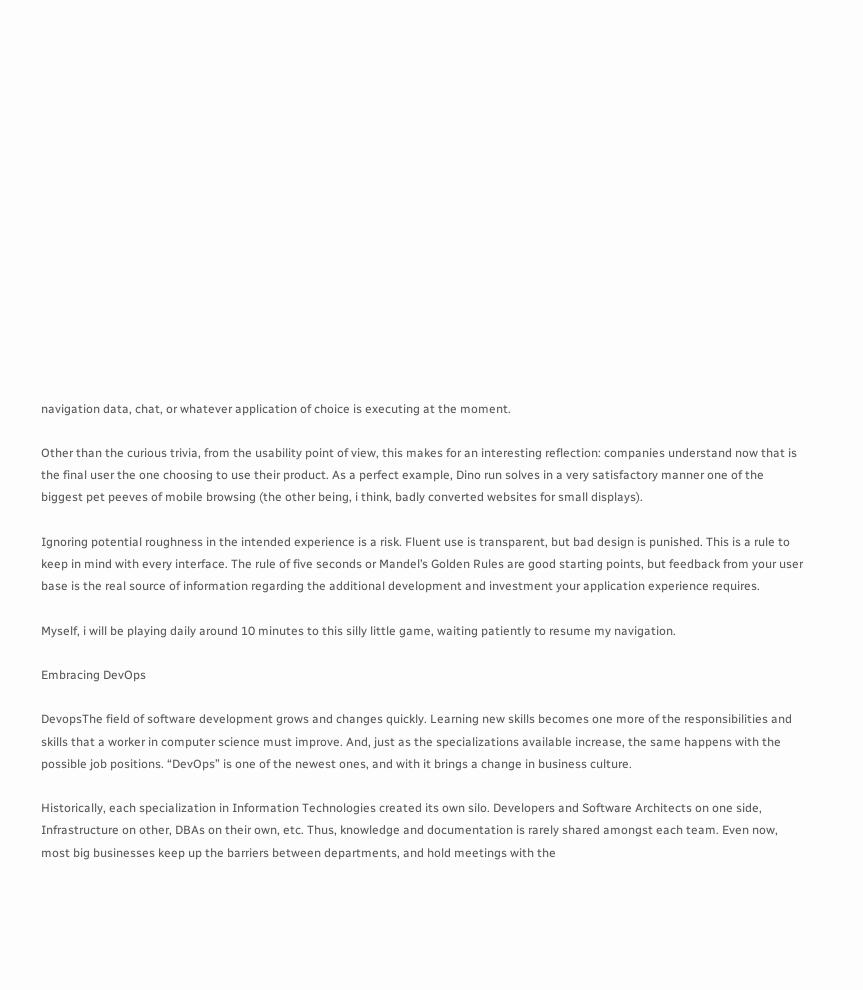navigation data, chat, or whatever application of choice is executing at the moment.

Other than the curious trivia, from the usability point of view, this makes for an interesting reflection: companies understand now that is the final user the one choosing to use their product. As a perfect example, Dino run solves in a very satisfactory manner one of the biggest pet peeves of mobile browsing (the other being, i think, badly converted websites for small displays).

Ignoring potential roughness in the intended experience is a risk. Fluent use is transparent, but bad design is punished. This is a rule to keep in mind with every interface. The rule of five seconds or Mandel’s Golden Rules are good starting points, but feedback from your user base is the real source of information regarding the additional development and investment your application experience requires.

Myself, i will be playing daily around 10 minutes to this silly little game, waiting patiently to resume my navigation.

Embracing DevOps

DevopsThe field of software development grows and changes quickly. Learning new skills becomes one more of the responsibilities and skills that a worker in computer science must improve. And, just as the specializations available increase, the same happens with the possible job positions. “DevOps” is one of the newest ones, and with it brings a change in business culture.

Historically, each specialization in Information Technologies created its own silo. Developers and Software Architects on one side, Infrastructure on other, DBAs on their own, etc. Thus, knowledge and documentation is rarely shared amongst each team. Even now, most big businesses keep up the barriers between departments, and hold meetings with the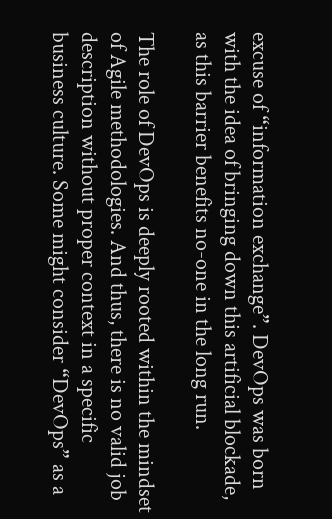excuse of “information exchange”. DevOps was born with the idea of bringing down this artificial blockade, as this barrier benefits no-one in the long run.

The role of DevOps is deeply rooted within the mindset of Agile methodologies. And thus, there is no valid job description without proper context in a specific business culture. Some might consider “DevOps” as a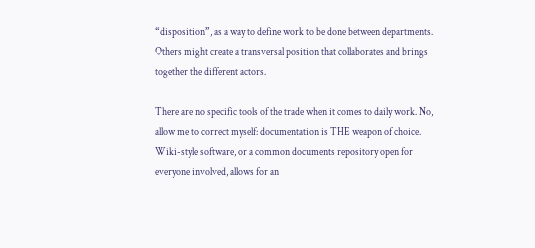“disposition”, as a way to define work to be done between departments. Others might create a transversal position that collaborates and brings together the different actors.

There are no specific tools of the trade when it comes to daily work. No, allow me to correct myself: documentation is THE weapon of choice. Wiki-style software, or a common documents repository open for everyone involved, allows for an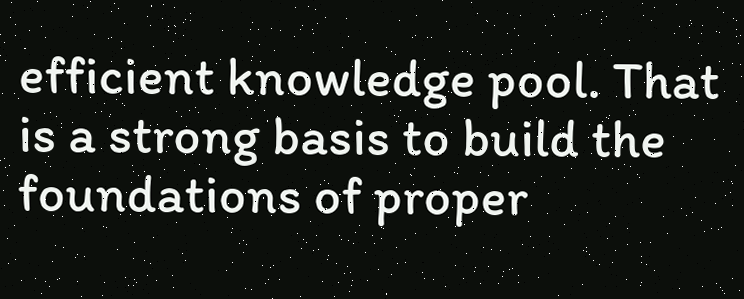efficient knowledge pool. That is a strong basis to build the foundations of proper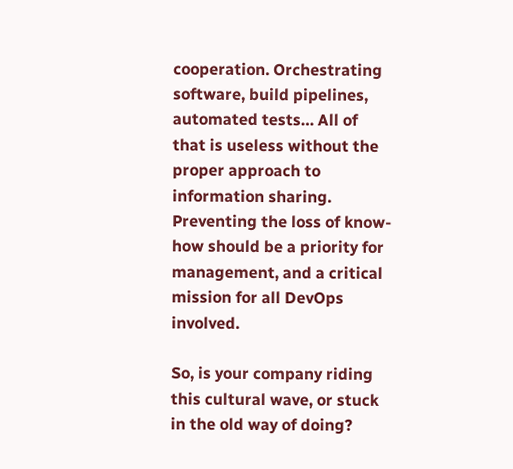cooperation. Orchestrating software, build pipelines, automated tests… All of that is useless without the proper approach to information sharing. Preventing the loss of know-how should be a priority for management, and a critical mission for all DevOps involved.

So, is your company riding this cultural wave, or stuck in the old way of doing?